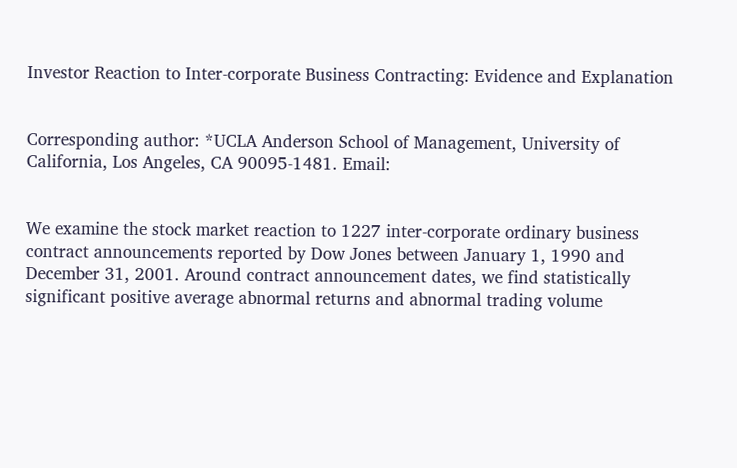Investor Reaction to Inter-corporate Business Contracting: Evidence and Explanation


Corresponding author: *UCLA Anderson School of Management, University of California, Los Angeles, CA 90095-1481. Email:


We examine the stock market reaction to 1227 inter-corporate ordinary business contract announcements reported by Dow Jones between January 1, 1990 and December 31, 2001. Around contract announcement dates, we find statistically significant positive average abnormal returns and abnormal trading volume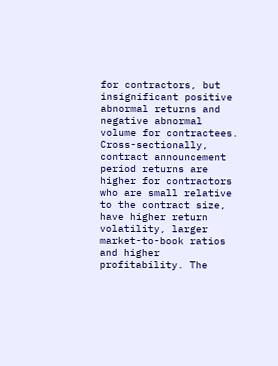for contractors, but insignificant positive abnormal returns and negative abnormal volume for contractees. Cross-sectionally, contract announcement period returns are higher for contractors who are small relative to the contract size, have higher return volatility, larger market-to-book ratios and higher profitability. The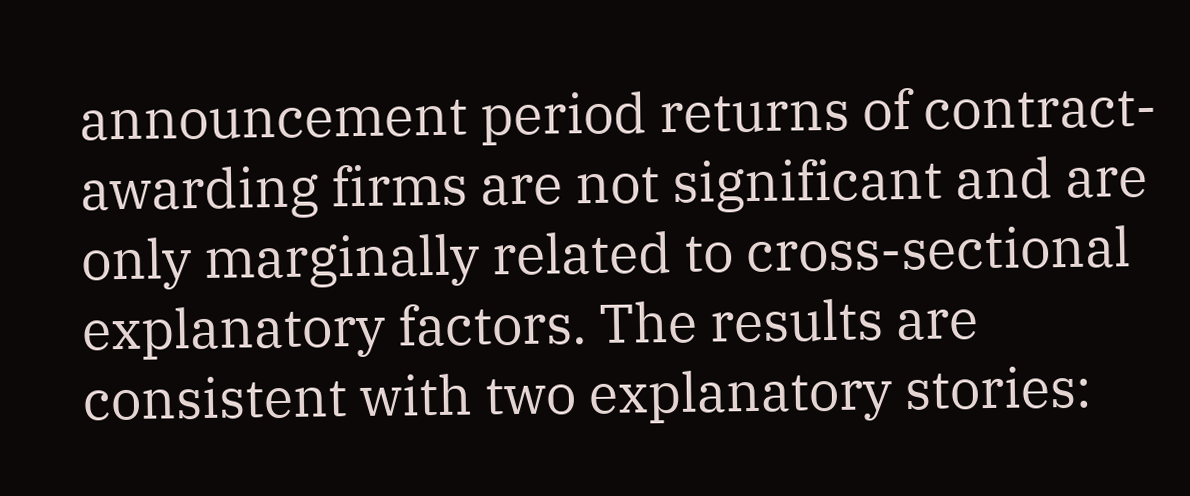announcement period returns of contract-awarding firms are not significant and are only marginally related to cross-sectional explanatory factors. The results are consistent with two explanatory stories: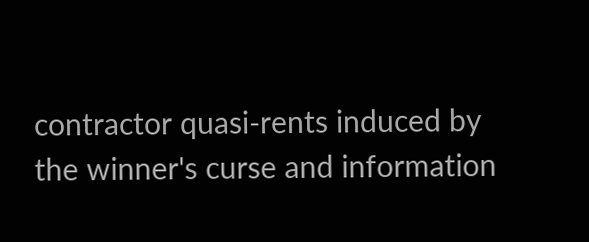contractor quasi-rents induced by the winner's curse and information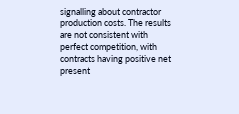signalling about contractor production costs. The results are not consistent with perfect competition, with contracts having positive net present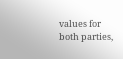values for both parties,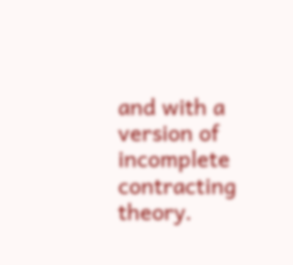and with a version of incomplete contracting theory.